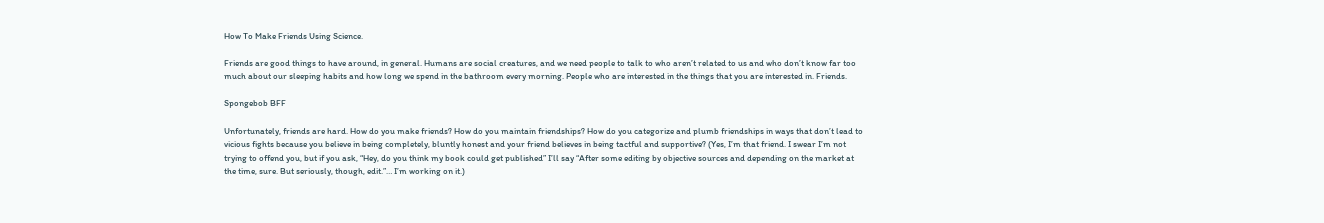How To Make Friends Using Science.

Friends are good things to have around, in general. Humans are social creatures, and we need people to talk to who aren’t related to us and who don’t know far too much about our sleeping habits and how long we spend in the bathroom every morning. People who are interested in the things that you are interested in. Friends.

Spongebob BFF

Unfortunately, friends are hard. How do you make friends? How do you maintain friendships? How do you categorize and plumb friendships in ways that don’t lead to vicious fights because you believe in being completely, bluntly honest and your friend believes in being tactful and supportive? (Yes, I’m that friend. I swear I’m not trying to offend you, but if you ask, “Hey, do you think my book could get published” I’ll say “After some editing by objective sources and depending on the market at the time, sure. But seriously, though, edit.”… I’m working on it.)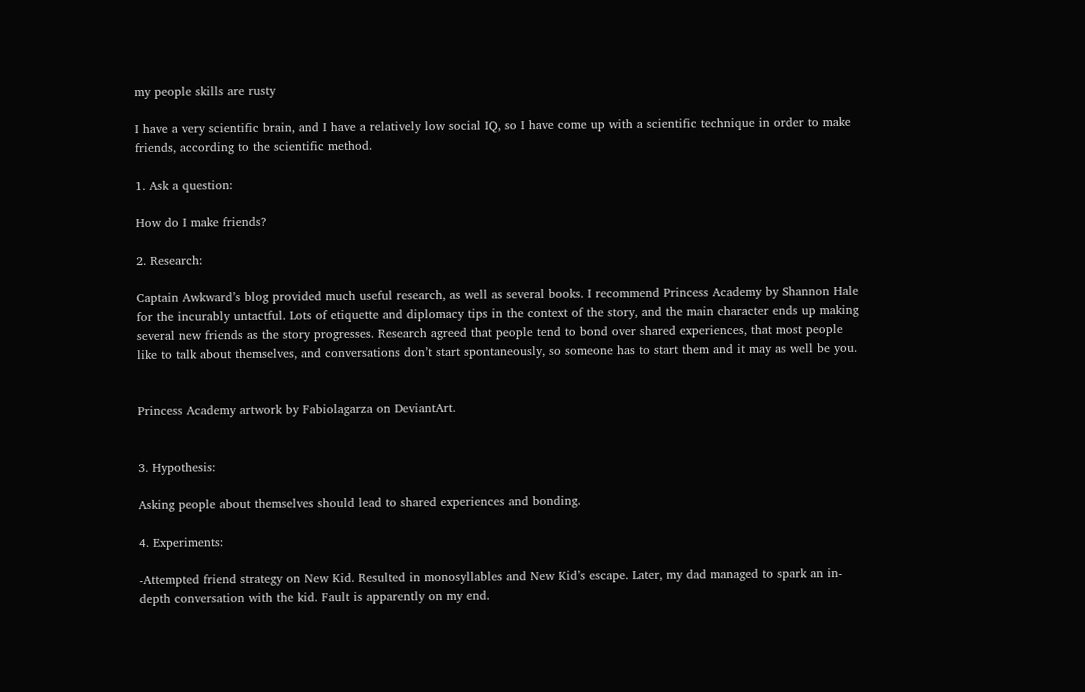my people skills are rusty

I have a very scientific brain, and I have a relatively low social IQ, so I have come up with a scientific technique in order to make friends, according to the scientific method.

1. Ask a question:

How do I make friends?

2. Research:

Captain Awkward’s blog provided much useful research, as well as several books. I recommend Princess Academy by Shannon Hale for the incurably untactful. Lots of etiquette and diplomacy tips in the context of the story, and the main character ends up making several new friends as the story progresses. Research agreed that people tend to bond over shared experiences, that most people like to talk about themselves, and conversations don’t start spontaneously, so someone has to start them and it may as well be you.


Princess Academy artwork by Fabiolagarza on DeviantArt.


3. Hypothesis:

Asking people about themselves should lead to shared experiences and bonding.

4. Experiments:

-Attempted friend strategy on New Kid. Resulted in monosyllables and New Kid’s escape. Later, my dad managed to spark an in-depth conversation with the kid. Fault is apparently on my end.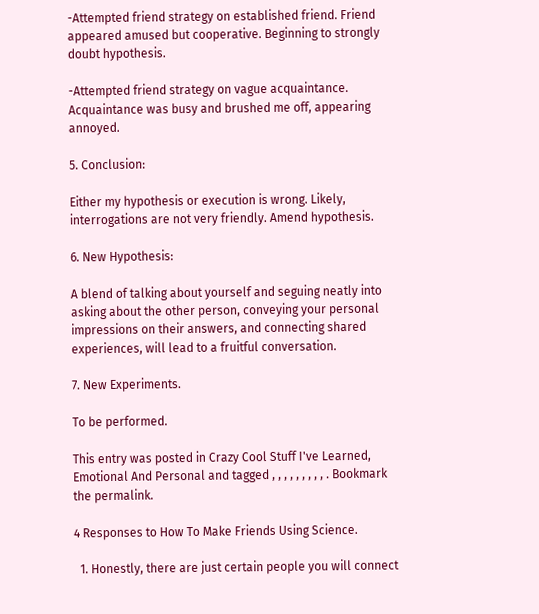-Attempted friend strategy on established friend. Friend appeared amused but cooperative. Beginning to strongly doubt hypothesis.

-Attempted friend strategy on vague acquaintance. Acquaintance was busy and brushed me off, appearing annoyed.

5. Conclusion:

Either my hypothesis or execution is wrong. Likely, interrogations are not very friendly. Amend hypothesis.

6. New Hypothesis:

A blend of talking about yourself and seguing neatly into asking about the other person, conveying your personal impressions on their answers, and connecting shared experiences, will lead to a fruitful conversation.

7. New Experiments.

To be performed.

This entry was posted in Crazy Cool Stuff I've Learned, Emotional And Personal and tagged , , , , , , , , , . Bookmark the permalink.

4 Responses to How To Make Friends Using Science.

  1. Honestly, there are just certain people you will connect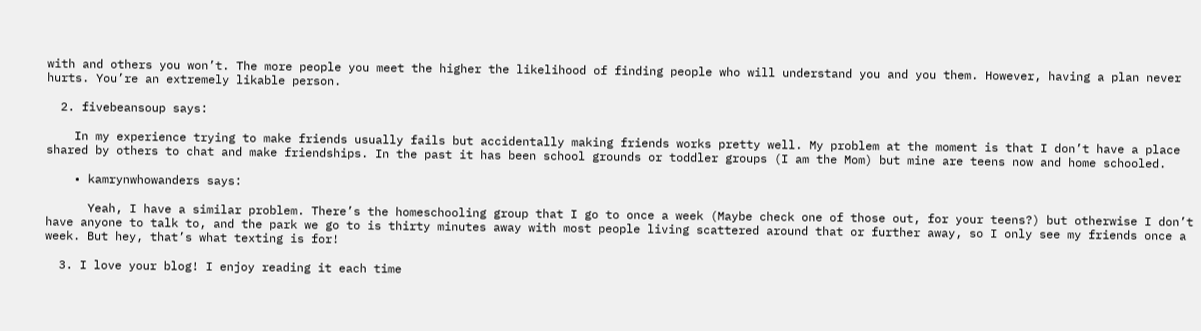with and others you won’t. The more people you meet the higher the likelihood of finding people who will understand you and you them. However, having a plan never hurts. You’re an extremely likable person.

  2. fivebeansoup says:

    In my experience trying to make friends usually fails but accidentally making friends works pretty well. My problem at the moment is that I don’t have a place shared by others to chat and make friendships. In the past it has been school grounds or toddler groups (I am the Mom) but mine are teens now and home schooled.

    • kamrynwhowanders says:

      Yeah, I have a similar problem. There’s the homeschooling group that I go to once a week (Maybe check one of those out, for your teens?) but otherwise I don’t have anyone to talk to, and the park we go to is thirty minutes away with most people living scattered around that or further away, so I only see my friends once a week. But hey, that’s what texting is for!

  3. I love your blog! I enjoy reading it each time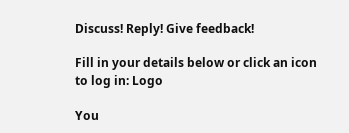Discuss! Reply! Give feedback!

Fill in your details below or click an icon to log in: Logo

You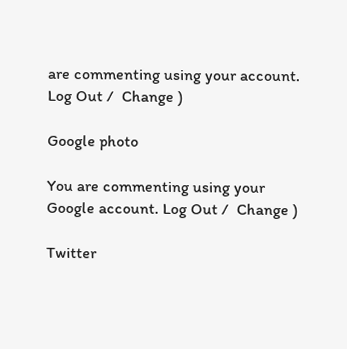are commenting using your account. Log Out /  Change )

Google photo

You are commenting using your Google account. Log Out /  Change )

Twitter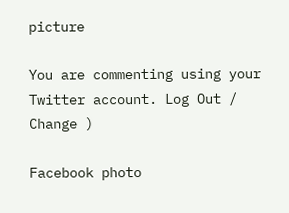picture

You are commenting using your Twitter account. Log Out /  Change )

Facebook photo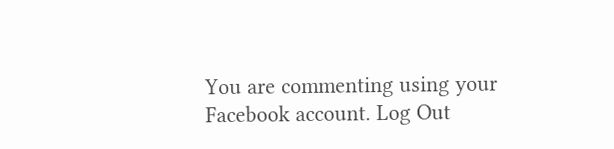You are commenting using your Facebook account. Log Out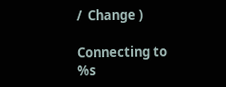/  Change )

Connecting to %s